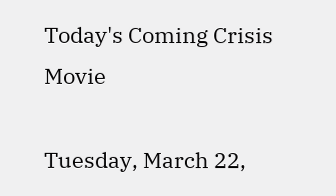Today's Coming Crisis Movie

Tuesday, March 22,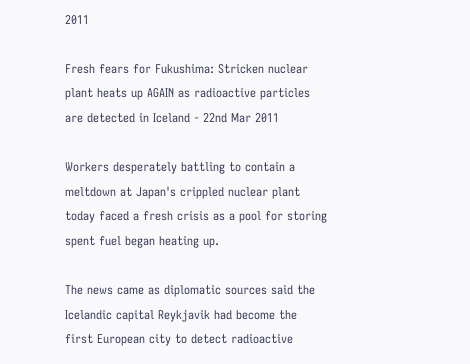2011

Fresh fears for Fukushima: Stricken nuclear plant heats up AGAIN as radioactive particles are detected in Iceland - 22nd Mar 2011

Workers desperately battling to contain a meltdown at Japan's crippled nuclear plant today faced a fresh crisis as a pool for storing spent fuel began heating up.

The news came as diplomatic sources said the Icelandic capital Reykjavik had become the first European city to detect radioactive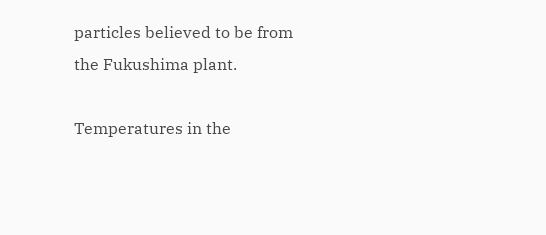particles believed to be from the Fukushima plant.

Temperatures in the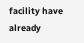facility have already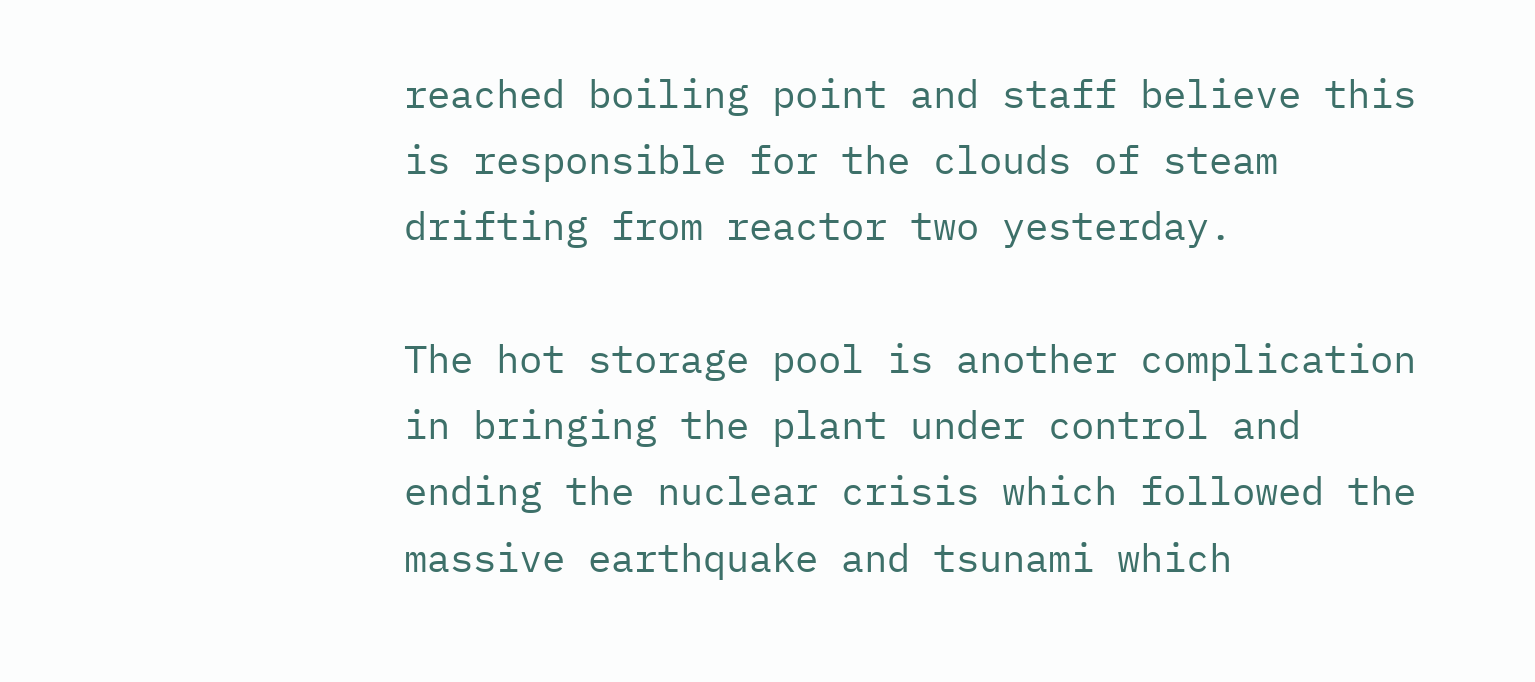reached boiling point and staff believe this is responsible for the clouds of steam drifting from reactor two yesterday.

The hot storage pool is another complication in bringing the plant under control and ending the nuclear crisis which followed the massive earthquake and tsunami which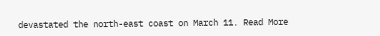devastated the north-east coast on March 11. Read More